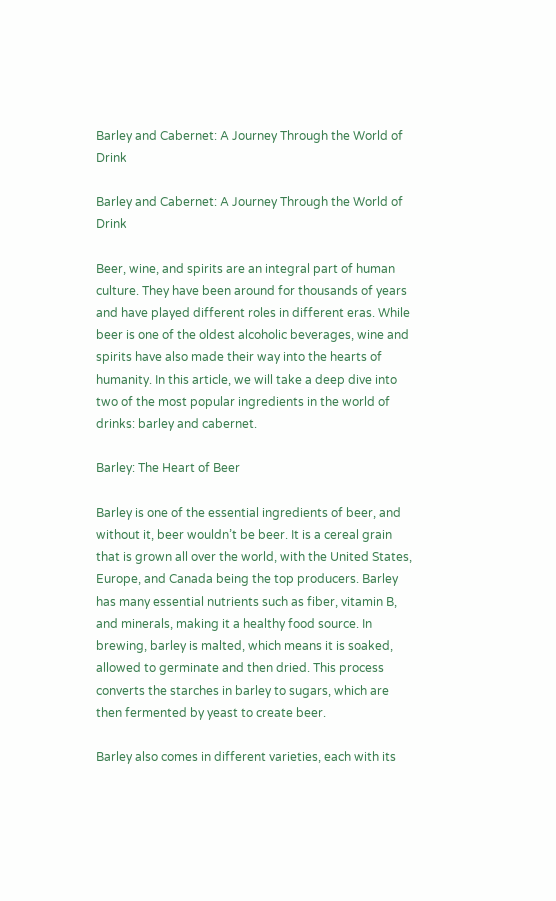Barley and Cabernet: A Journey Through the World of Drink

Barley and Cabernet: A Journey Through the World of Drink

Beer, wine, and spirits are an integral part of human culture. They have been around for thousands of years and have played different roles in different eras. While beer is one of the oldest alcoholic beverages, wine and spirits have also made their way into the hearts of humanity. In this article, we will take a deep dive into two of the most popular ingredients in the world of drinks: barley and cabernet.

Barley: The Heart of Beer

Barley is one of the essential ingredients of beer, and without it, beer wouldn’t be beer. It is a cereal grain that is grown all over the world, with the United States, Europe, and Canada being the top producers. Barley has many essential nutrients such as fiber, vitamin B, and minerals, making it a healthy food source. In brewing, barley is malted, which means it is soaked, allowed to germinate and then dried. This process converts the starches in barley to sugars, which are then fermented by yeast to create beer.

Barley also comes in different varieties, each with its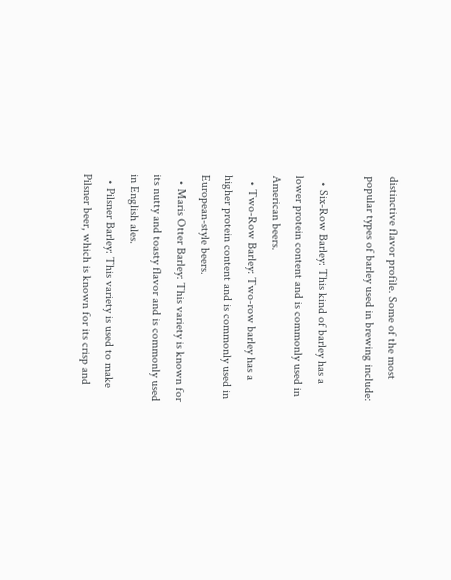distinctive flavor profile. Some of the most popular types of barley used in brewing include:

  • Six-Row Barley: This kind of barley has a lower protein content and is commonly used in American beers.
  • Two-Row Barley: Two-row barley has a higher protein content and is commonly used in European-style beers.
  • Maris Otter Barley: This variety is known for its nutty and toasty flavor and is commonly used in English ales.
  • Pilsner Barley: This variety is used to make Pilsner beer, which is known for its crisp and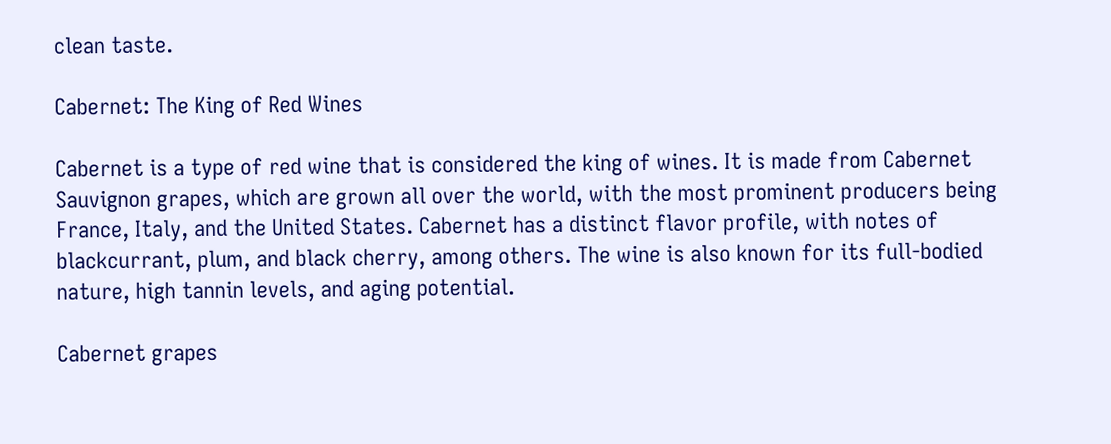clean taste.

Cabernet: The King of Red Wines

Cabernet is a type of red wine that is considered the king of wines. It is made from Cabernet Sauvignon grapes, which are grown all over the world, with the most prominent producers being France, Italy, and the United States. Cabernet has a distinct flavor profile, with notes of blackcurrant, plum, and black cherry, among others. The wine is also known for its full-bodied nature, high tannin levels, and aging potential.

Cabernet grapes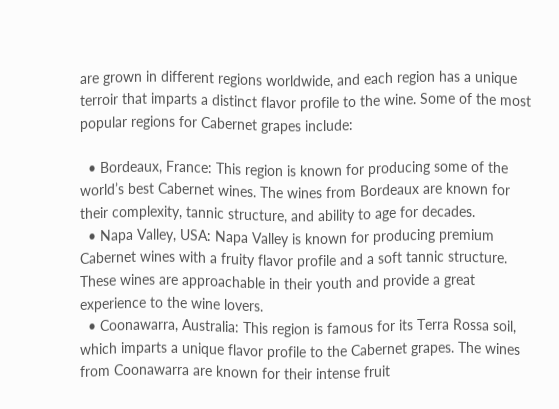are grown in different regions worldwide, and each region has a unique terroir that imparts a distinct flavor profile to the wine. Some of the most popular regions for Cabernet grapes include:

  • Bordeaux, France: This region is known for producing some of the world’s best Cabernet wines. The wines from Bordeaux are known for their complexity, tannic structure, and ability to age for decades.
  • Napa Valley, USA: Napa Valley is known for producing premium Cabernet wines with a fruity flavor profile and a soft tannic structure. These wines are approachable in their youth and provide a great experience to the wine lovers.
  • Coonawarra, Australia: This region is famous for its Terra Rossa soil, which imparts a unique flavor profile to the Cabernet grapes. The wines from Coonawarra are known for their intense fruit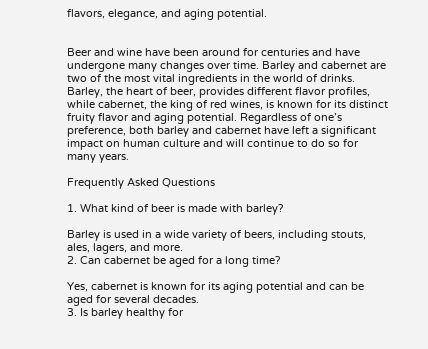flavors, elegance, and aging potential.


Beer and wine have been around for centuries and have undergone many changes over time. Barley and cabernet are two of the most vital ingredients in the world of drinks. Barley, the heart of beer, provides different flavor profiles, while cabernet, the king of red wines, is known for its distinct fruity flavor and aging potential. Regardless of one’s preference, both barley and cabernet have left a significant impact on human culture and will continue to do so for many years.

Frequently Asked Questions

1. What kind of beer is made with barley?

Barley is used in a wide variety of beers, including stouts, ales, lagers, and more.
2. Can cabernet be aged for a long time?

Yes, cabernet is known for its aging potential and can be aged for several decades.
3. Is barley healthy for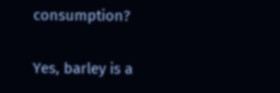consumption?

Yes, barley is a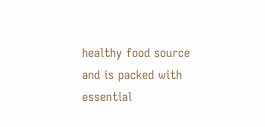healthy food source and is packed with essential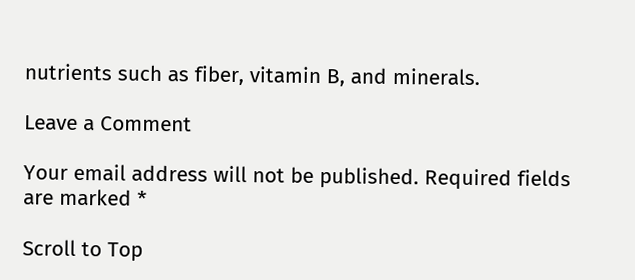nutrients such as fiber, vitamin B, and minerals.

Leave a Comment

Your email address will not be published. Required fields are marked *

Scroll to Top